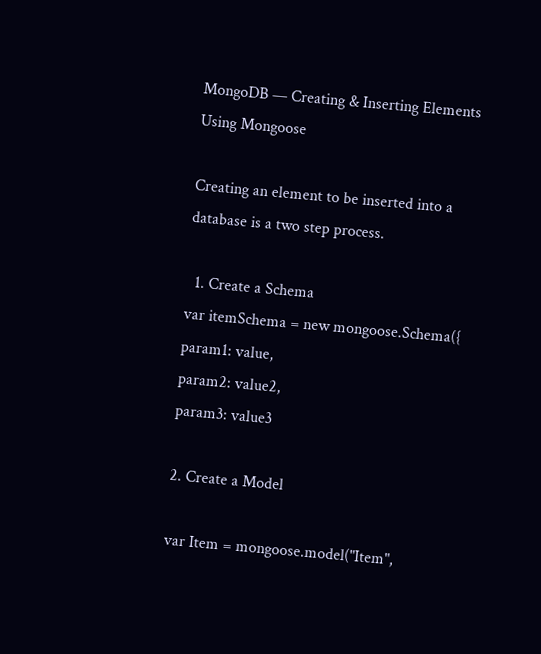MongoDB — Creating & Inserting Elements Using Mongoose

Creating an element to be inserted into a database is a two step process.

  1. Create a Schema
var itemSchema = new mongoose.Schema({
param1: value,
param2: value2,
param3: value3

2. Create a Model

var Item = mongoose.model("Item",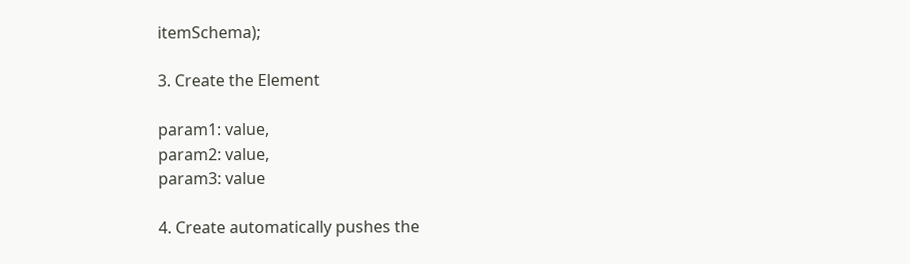itemSchema);

3. Create the Element

param1: value,
param2: value,
param3: value

4. Create automatically pushes the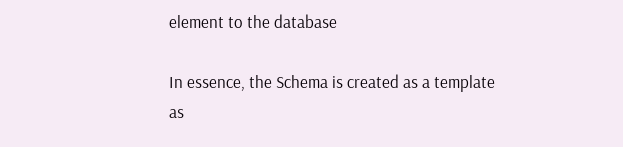element to the database

In essence, the Schema is created as a template as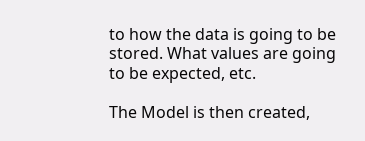to how the data is going to be stored. What values are going to be expected, etc.

The Model is then created,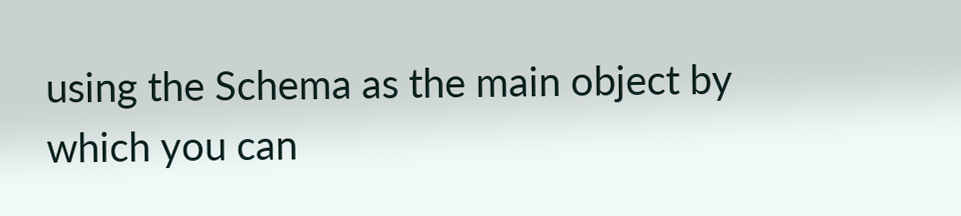using the Schema as the main object by which you can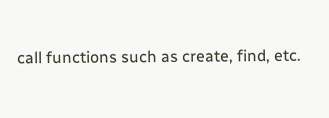call functions such as create, find, etc.